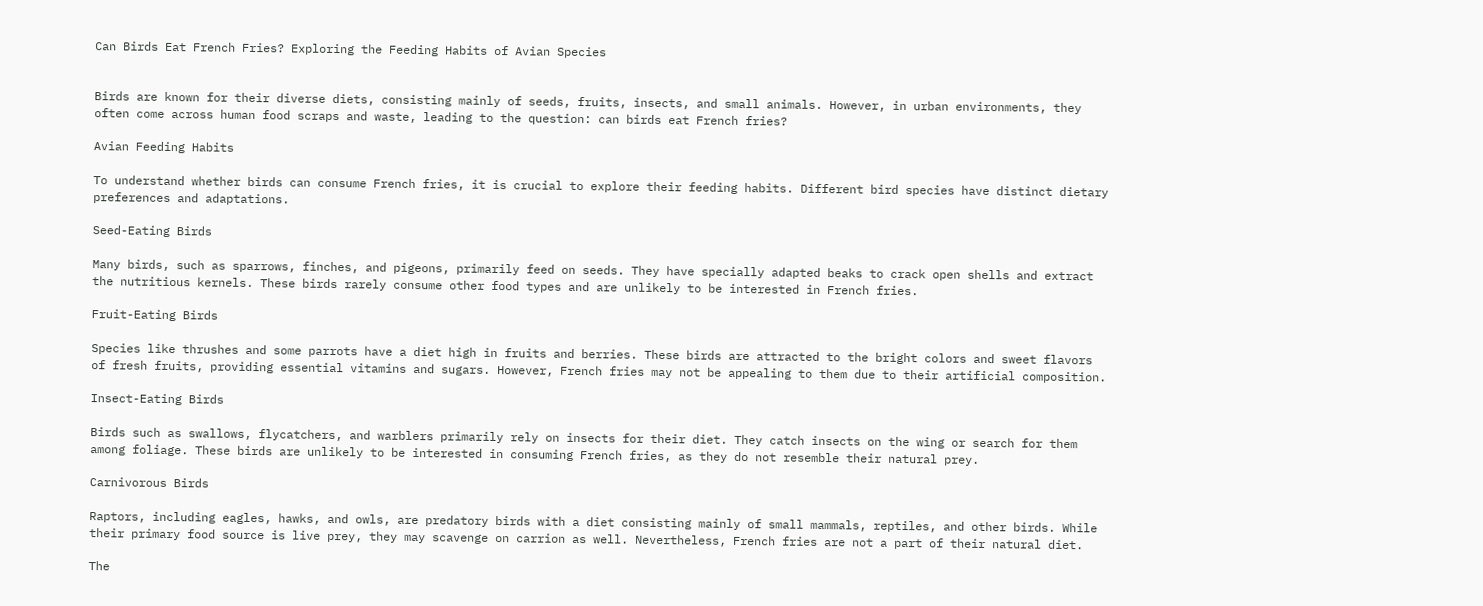Can Birds Eat French Fries? Exploring the Feeding Habits of Avian Species


Birds are known for their diverse diets, consisting mainly of seeds, fruits, insects, and small animals. However, in urban environments, they often come across human food scraps and waste, leading to the question: can birds eat French fries?

Avian Feeding Habits

To understand whether birds can consume French fries, it is crucial to explore their feeding habits. Different bird species have distinct dietary preferences and adaptations.

Seed-Eating Birds

Many birds, such as sparrows, finches, and pigeons, primarily feed on seeds. They have specially adapted beaks to crack open shells and extract the nutritious kernels. These birds rarely consume other food types and are unlikely to be interested in French fries.

Fruit-Eating Birds

Species like thrushes and some parrots have a diet high in fruits and berries. These birds are attracted to the bright colors and sweet flavors of fresh fruits, providing essential vitamins and sugars. However, French fries may not be appealing to them due to their artificial composition.

Insect-Eating Birds

Birds such as swallows, flycatchers, and warblers primarily rely on insects for their diet. They catch insects on the wing or search for them among foliage. These birds are unlikely to be interested in consuming French fries, as they do not resemble their natural prey.

Carnivorous Birds

Raptors, including eagles, hawks, and owls, are predatory birds with a diet consisting mainly of small mammals, reptiles, and other birds. While their primary food source is live prey, they may scavenge on carrion as well. Nevertheless, French fries are not a part of their natural diet.

The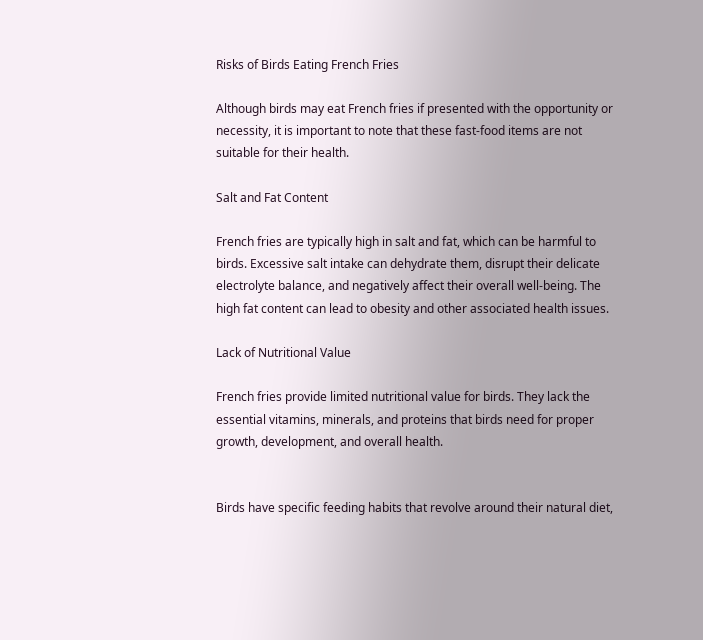Risks of Birds Eating French Fries

Although birds may eat French fries if presented with the opportunity or necessity, it is important to note that these fast-food items are not suitable for their health.

Salt and Fat Content

French fries are typically high in salt and fat, which can be harmful to birds. Excessive salt intake can dehydrate them, disrupt their delicate electrolyte balance, and negatively affect their overall well-being. The high fat content can lead to obesity and other associated health issues.

Lack of Nutritional Value

French fries provide limited nutritional value for birds. They lack the essential vitamins, minerals, and proteins that birds need for proper growth, development, and overall health.


Birds have specific feeding habits that revolve around their natural diet,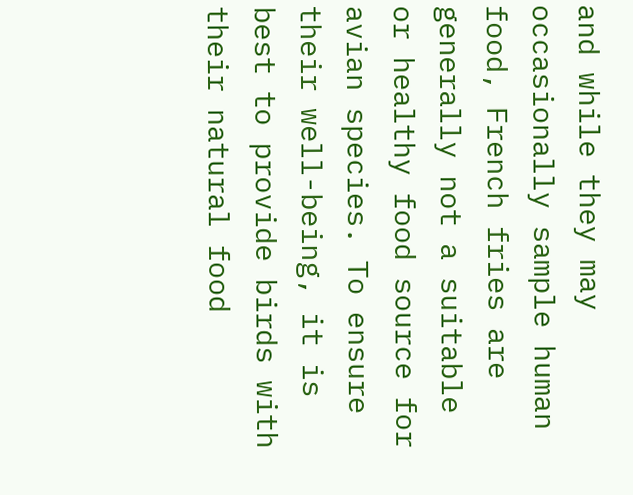and while they may occasionally sample human food, French fries are generally not a suitable or healthy food source for avian species. To ensure their well-being, it is best to provide birds with their natural food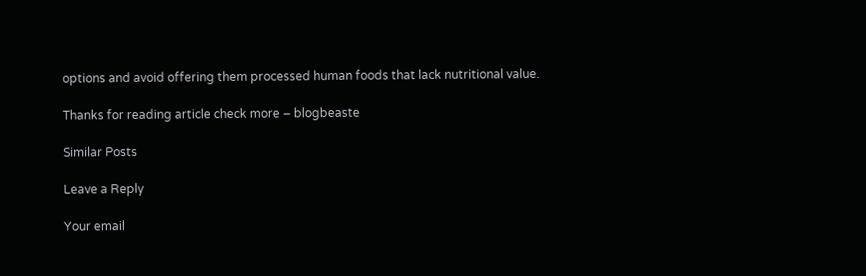options and avoid offering them processed human foods that lack nutritional value.

Thanks for reading article check more – blogbeaste

Similar Posts

Leave a Reply

Your email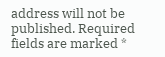address will not be published. Required fields are marked *